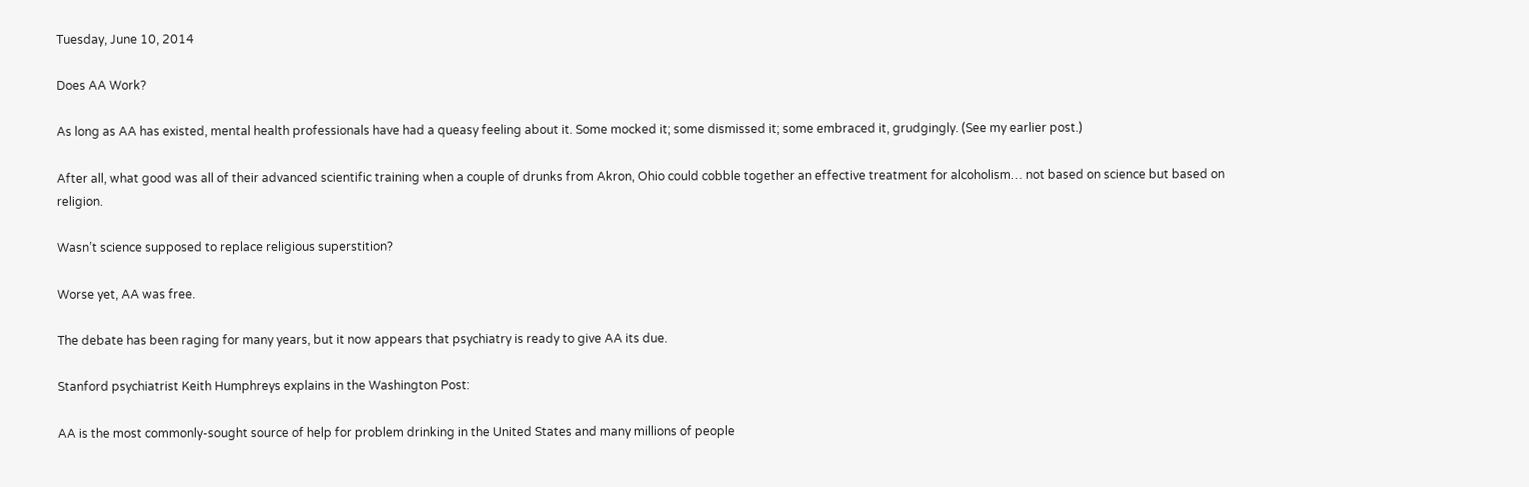Tuesday, June 10, 2014

Does AA Work?

As long as AA has existed, mental health professionals have had a queasy feeling about it. Some mocked it; some dismissed it; some embraced it, grudgingly. (See my earlier post.)

After all, what good was all of their advanced scientific training when a couple of drunks from Akron, Ohio could cobble together an effective treatment for alcoholism… not based on science but based on religion.

Wasn’t science supposed to replace religious superstition?

Worse yet, AA was free.

The debate has been raging for many years, but it now appears that psychiatry is ready to give AA its due.

Stanford psychiatrist Keith Humphreys explains in the Washington Post:

AA is the most commonly-sought source of help for problem drinking in the United States and many millions of people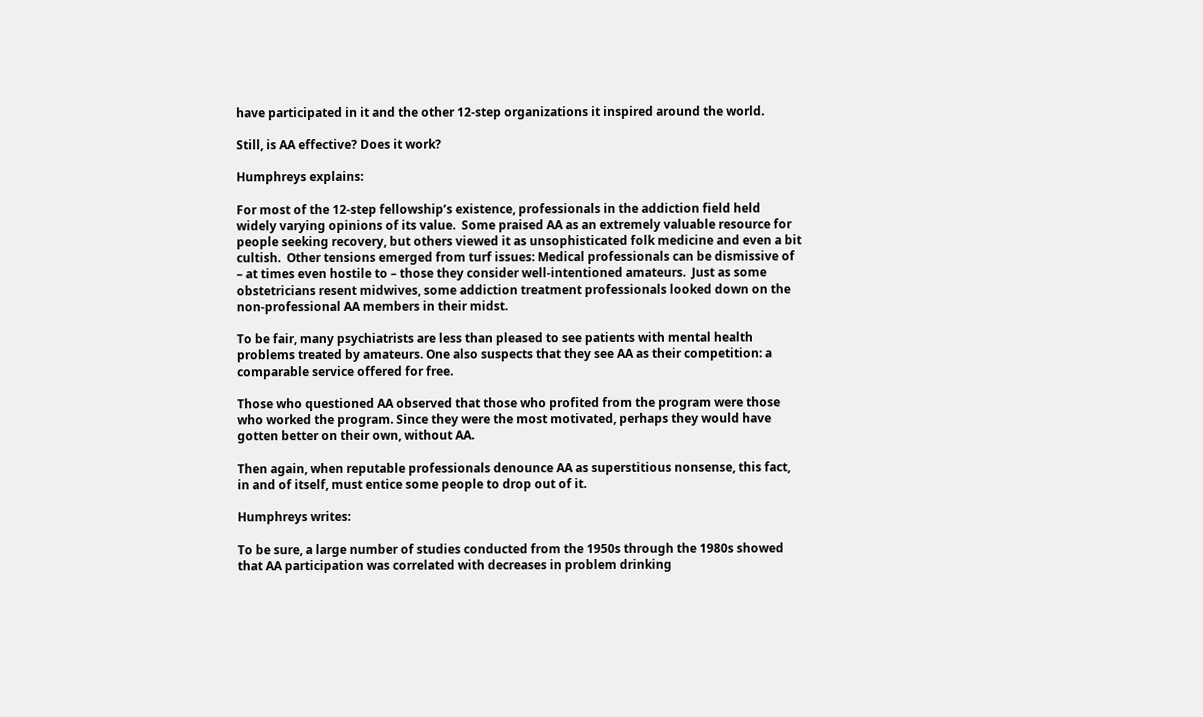have participated in it and the other 12-step organizations it inspired around the world.

Still, is AA effective? Does it work?

Humphreys explains:

For most of the 12-step fellowship’s existence, professionals in the addiction field held widely varying opinions of its value.  Some praised AA as an extremely valuable resource for people seeking recovery, but others viewed it as unsophisticated folk medicine and even a bit cultish.  Other tensions emerged from turf issues: Medical professionals can be dismissive of – at times even hostile to – those they consider well-intentioned amateurs.  Just as some obstetricians resent midwives, some addiction treatment professionals looked down on the non-professional AA members in their midst.

To be fair, many psychiatrists are less than pleased to see patients with mental health problems treated by amateurs. One also suspects that they see AA as their competition: a comparable service offered for free.

Those who questioned AA observed that those who profited from the program were those who worked the program. Since they were the most motivated, perhaps they would have gotten better on their own, without AA.

Then again, when reputable professionals denounce AA as superstitious nonsense, this fact, in and of itself, must entice some people to drop out of it.

Humphreys writes:

To be sure, a large number of studies conducted from the 1950s through the 1980s showed that AA participation was correlated with decreases in problem drinking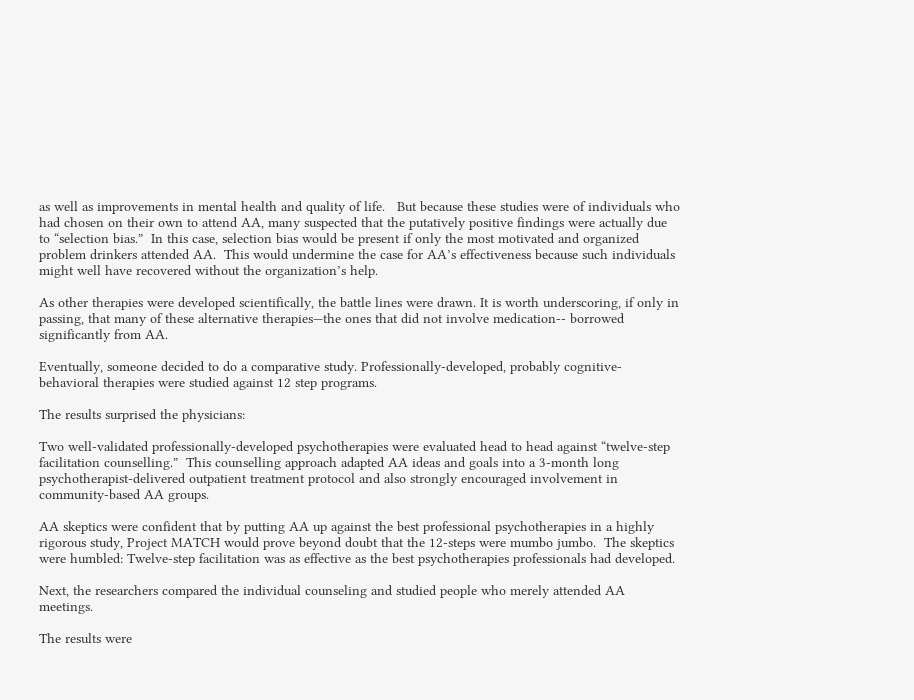as well as improvements in mental health and quality of life.   But because these studies were of individuals who had chosen on their own to attend AA, many suspected that the putatively positive findings were actually due to “selection bias.”  In this case, selection bias would be present if only the most motivated and organized problem drinkers attended AA.  This would undermine the case for AA’s effectiveness because such individuals might well have recovered without the organization’s help.

As other therapies were developed scientifically, the battle lines were drawn. It is worth underscoring, if only in passing, that many of these alternative therapies—the ones that did not involve medication-- borrowed significantly from AA.

Eventually, someone decided to do a comparative study. Professionally-developed, probably cognitive-behavioral therapies were studied against 12 step programs.

The results surprised the physicians:

Two well-validated professionally-developed psychotherapies were evaluated head to head against “twelve-step facilitation counselling.”  This counselling approach adapted AA ideas and goals into a 3-month long psychotherapist-delivered outpatient treatment protocol and also strongly encouraged involvement in community-based AA groups.

AA skeptics were confident that by putting AA up against the best professional psychotherapies in a highly rigorous study, Project MATCH would prove beyond doubt that the 12-steps were mumbo jumbo.  The skeptics were humbled: Twelve-step facilitation was as effective as the best psychotherapies professionals had developed.

Next, the researchers compared the individual counseling and studied people who merely attended AA meetings.

The results were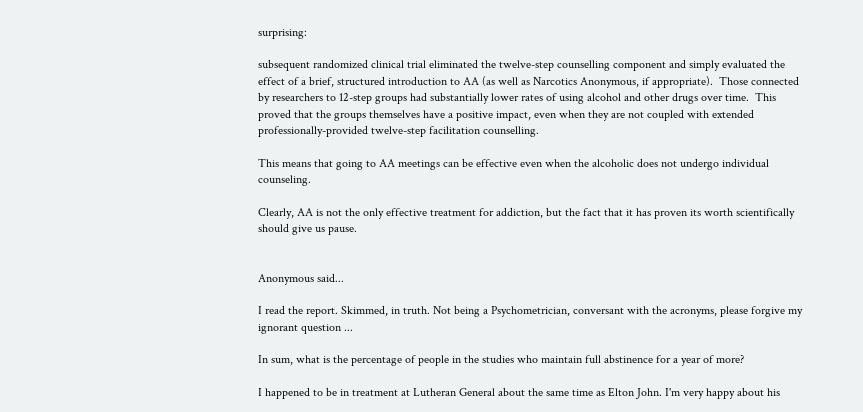surprising:

subsequent randomized clinical trial eliminated the twelve-step counselling component and simply evaluated the effect of a brief, structured introduction to AA (as well as Narcotics Anonymous, if appropriate).  Those connected by researchers to 12-step groups had substantially lower rates of using alcohol and other drugs over time.  This proved that the groups themselves have a positive impact, even when they are not coupled with extended professionally-provided twelve-step facilitation counselling.

This means that going to AA meetings can be effective even when the alcoholic does not undergo individual counseling.

Clearly, AA is not the only effective treatment for addiction, but the fact that it has proven its worth scientifically should give us pause.


Anonymous said...

I read the report. Skimmed, in truth. Not being a Psychometrician, conversant with the acronyms, please forgive my ignorant question ...

In sum, what is the percentage of people in the studies who maintain full abstinence for a year of more?

I happened to be in treatment at Lutheran General about the same time as Elton John. I'm very happy about his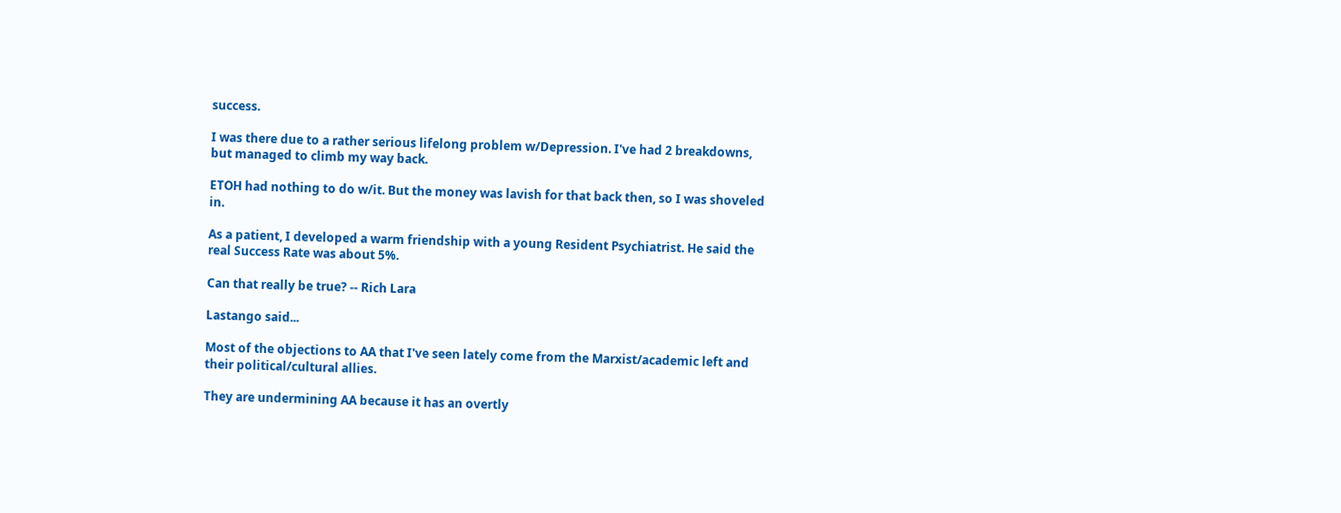success.

I was there due to a rather serious lifelong problem w/Depression. I've had 2 breakdowns, but managed to climb my way back.

ETOH had nothing to do w/it. But the money was lavish for that back then, so I was shoveled in.

As a patient, I developed a warm friendship with a young Resident Psychiatrist. He said the real Success Rate was about 5%.

Can that really be true? -- Rich Lara

Lastango said...

Most of the objections to AA that I've seen lately come from the Marxist/academic left and their political/cultural allies.

They are undermining AA because it has an overtly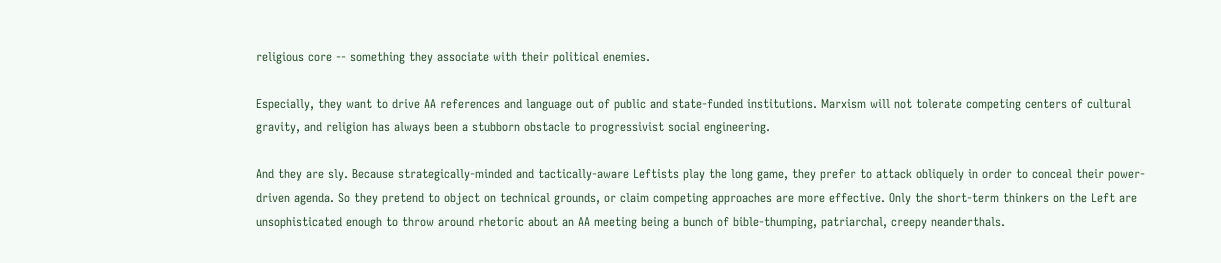religious core -- something they associate with their political enemies.

Especially, they want to drive AA references and language out of public and state-funded institutions. Marxism will not tolerate competing centers of cultural gravity, and religion has always been a stubborn obstacle to progressivist social engineering.

And they are sly. Because strategically-minded and tactically-aware Leftists play the long game, they prefer to attack obliquely in order to conceal their power-driven agenda. So they pretend to object on technical grounds, or claim competing approaches are more effective. Only the short-term thinkers on the Left are unsophisticated enough to throw around rhetoric about an AA meeting being a bunch of bible-thumping, patriarchal, creepy neanderthals.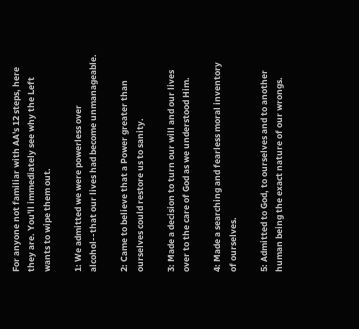For anyone not familiar with AA's 12 steps, here they are. You'll immediately see why the Left wants to wipe them out.

1: We admitted we were powerless over alcohol--that our lives had become unmanageable.

2: Came to believe that a Power greater than ourselves could restore us to sanity.

3: Made a decision to turn our will and our lives over to the care of God as we understood Him.

4: Made a searching and fearless moral inventory of ourselves.

5: Admitted to God, to ourselves and to another human being the exact nature of our wrongs.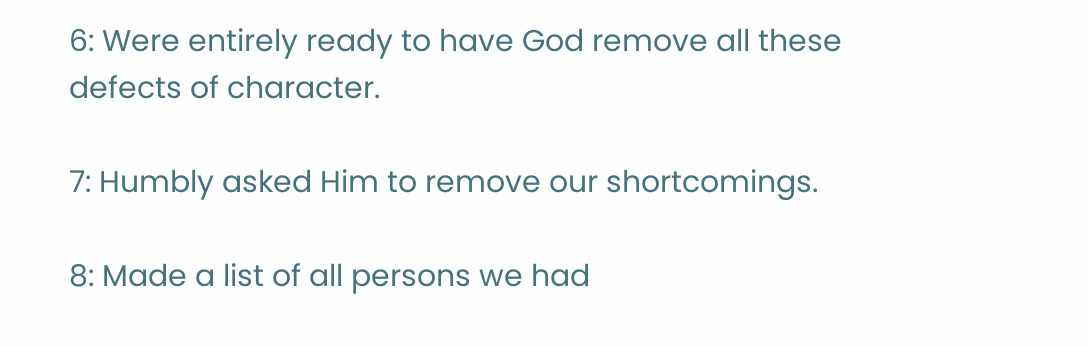6: Were entirely ready to have God remove all these defects of character.

7: Humbly asked Him to remove our shortcomings.

8: Made a list of all persons we had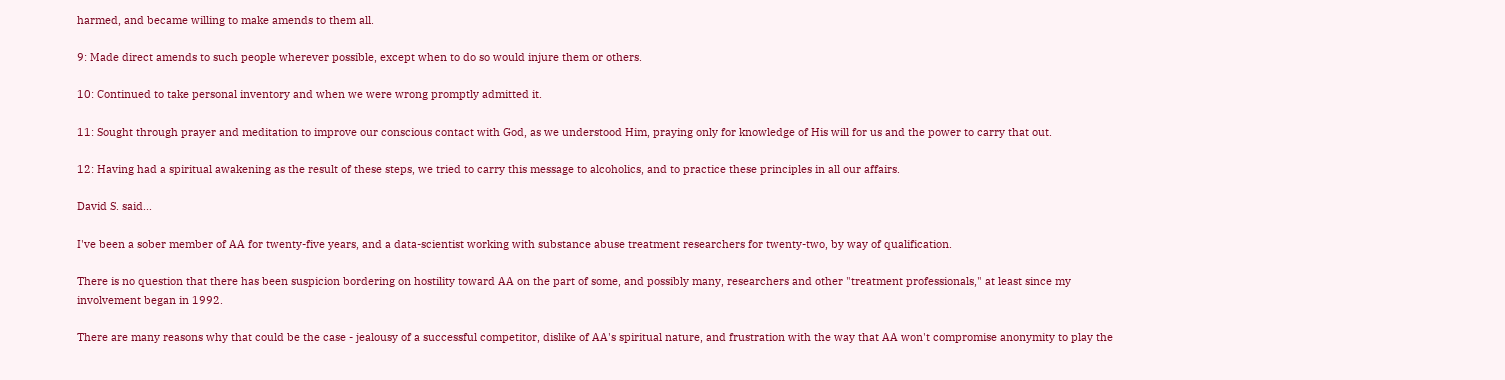harmed, and became willing to make amends to them all.

9: Made direct amends to such people wherever possible, except when to do so would injure them or others.

10: Continued to take personal inventory and when we were wrong promptly admitted it.

11: Sought through prayer and meditation to improve our conscious contact with God, as we understood Him, praying only for knowledge of His will for us and the power to carry that out.

12: Having had a spiritual awakening as the result of these steps, we tried to carry this message to alcoholics, and to practice these principles in all our affairs.

David S. said...

I've been a sober member of AA for twenty-five years, and a data-scientist working with substance abuse treatment researchers for twenty-two, by way of qualification.

There is no question that there has been suspicion bordering on hostility toward AA on the part of some, and possibly many, researchers and other "treatment professionals," at least since my involvement began in 1992.

There are many reasons why that could be the case - jealousy of a successful competitor, dislike of AA's spiritual nature, and frustration with the way that AA won't compromise anonymity to play the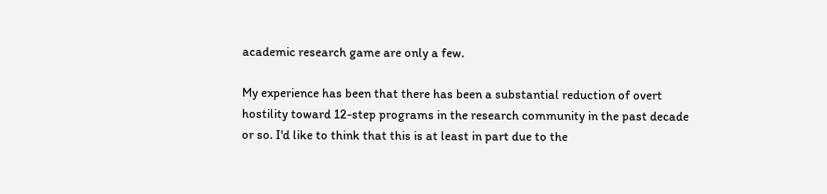academic research game are only a few.

My experience has been that there has been a substantial reduction of overt hostility toward 12-step programs in the research community in the past decade or so. I'd like to think that this is at least in part due to the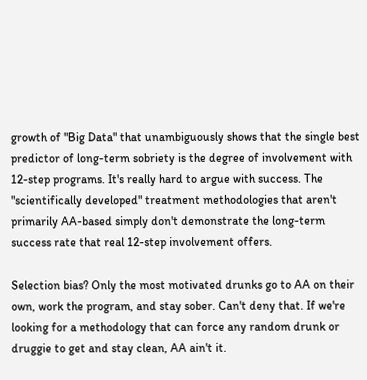growth of "Big Data" that unambiguously shows that the single best predictor of long-term sobriety is the degree of involvement with 12-step programs. It's really hard to argue with success. The "scientifically developed" treatment methodologies that aren't primarily AA-based simply don't demonstrate the long-term success rate that real 12-step involvement offers.

Selection bias? Only the most motivated drunks go to AA on their own, work the program, and stay sober. Can't deny that. If we're looking for a methodology that can force any random drunk or druggie to get and stay clean, AA ain't it.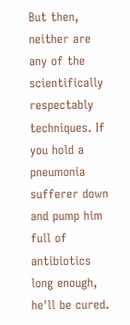But then, neither are any of the scientifically respectably techniques. If you hold a pneumonia sufferer down and pump him full of antibiotics long enough, he'll be cured.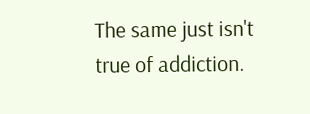The same just isn't true of addiction.